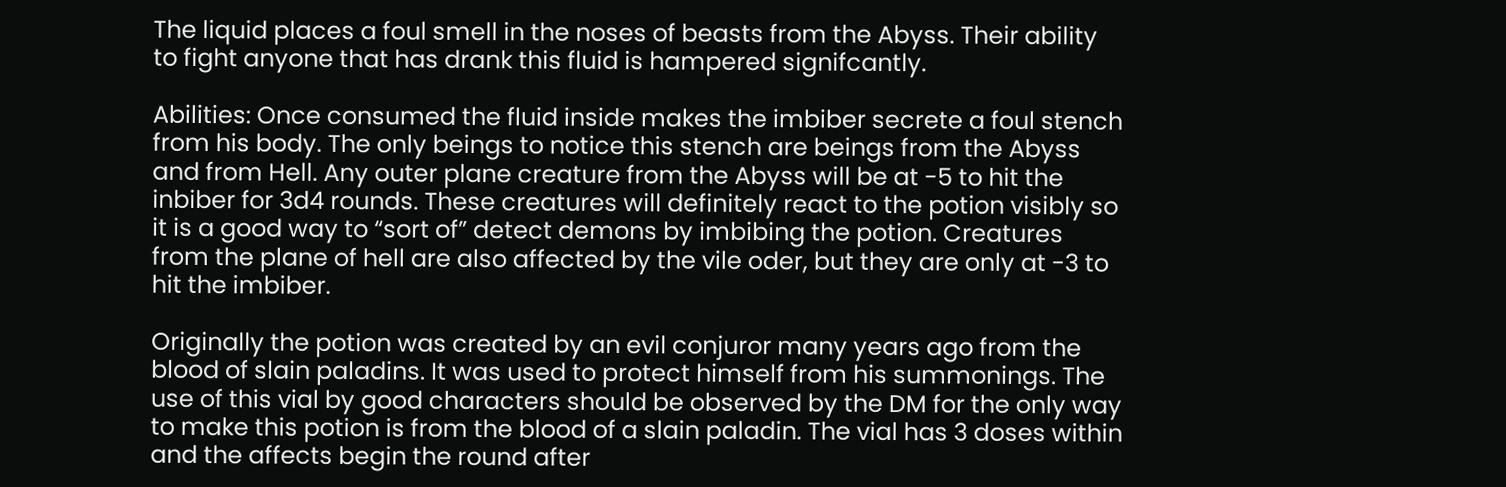The liquid places a foul smell in the noses of beasts from the Abyss. Their ability to fight anyone that has drank this fluid is hampered signifcantly.

Abilities: Once consumed the fluid inside makes the imbiber secrete a foul stench from his body. The only beings to notice this stench are beings from the Abyss and from Hell. Any outer plane creature from the Abyss will be at -5 to hit the inbiber for 3d4 rounds. These creatures will definitely react to the potion visibly so it is a good way to “sort of” detect demons by imbibing the potion. Creatures from the plane of hell are also affected by the vile oder, but they are only at -3 to hit the imbiber.

Originally the potion was created by an evil conjuror many years ago from the blood of slain paladins. It was used to protect himself from his summonings. The use of this vial by good characters should be observed by the DM for the only way to make this potion is from the blood of a slain paladin. The vial has 3 doses within and the affects begin the round after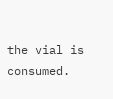the vial is consumed.